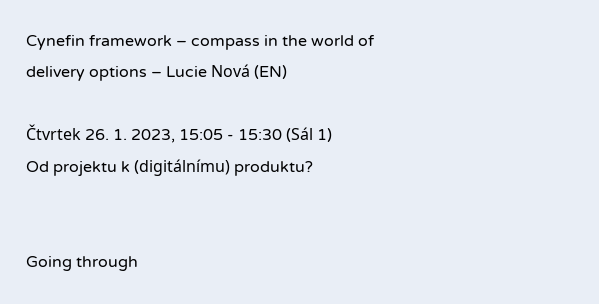Cynefin framework – compass in the world of delivery options – Lucie Nová (EN)

Čtvrtek 26. 1. 2023, 15:05 - 15:30 (Sál 1)
Od projektu k (digitálnímu) produktu?


Going through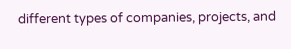different types of companies, projects, and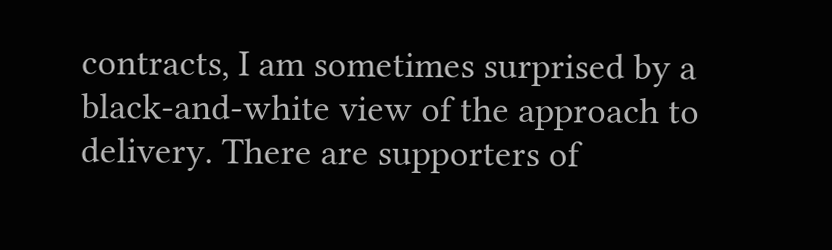contracts, I am sometimes surprised by a black-and-white view of the approach to delivery. There are supporters of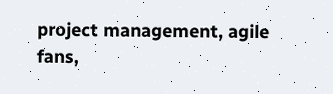project management, agile fans,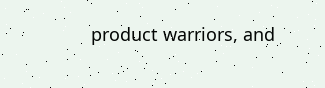product warriors, and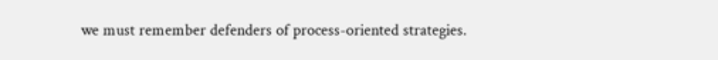we must remember defenders of process-oriented strategies.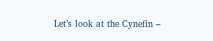Let’s look at the Cynefin –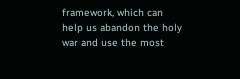framework, which can help us abandon the holy war and use the most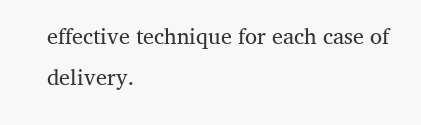effective technique for each case of delivery.